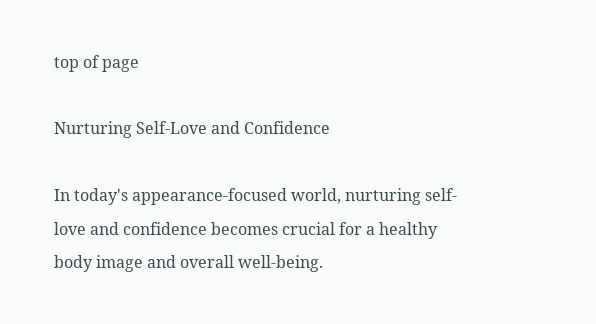top of page

Nurturing Self-Love and Confidence

In today's appearance-focused world, nurturing self-love and confidence becomes crucial for a healthy body image and overall well-being.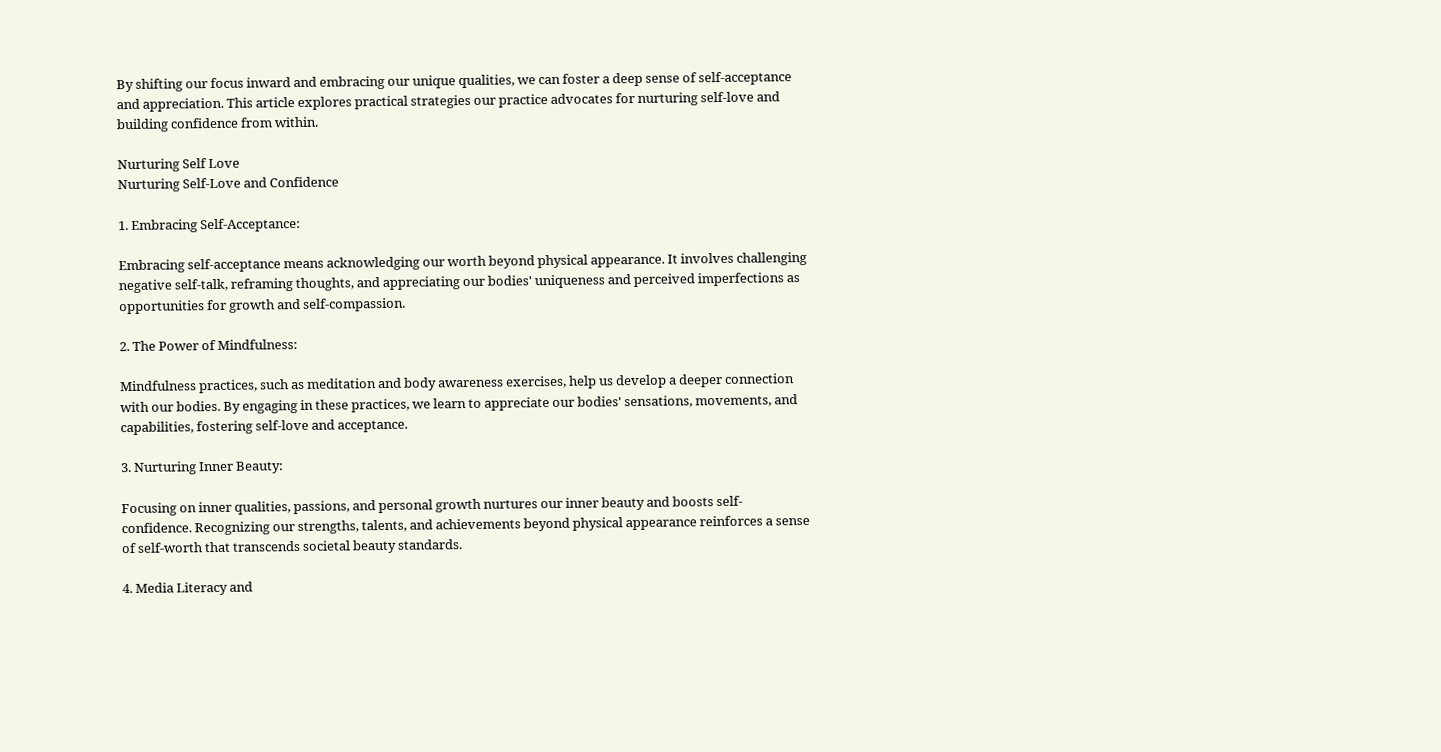By shifting our focus inward and embracing our unique qualities, we can foster a deep sense of self-acceptance and appreciation. This article explores practical strategies our practice advocates for nurturing self-love and building confidence from within.

Nurturing Self Love
Nurturing Self-Love and Confidence

1. Embracing Self-Acceptance:

Embracing self-acceptance means acknowledging our worth beyond physical appearance. It involves challenging negative self-talk, reframing thoughts, and appreciating our bodies' uniqueness and perceived imperfections as opportunities for growth and self-compassion.

2. The Power of Mindfulness:

Mindfulness practices, such as meditation and body awareness exercises, help us develop a deeper connection with our bodies. By engaging in these practices, we learn to appreciate our bodies' sensations, movements, and capabilities, fostering self-love and acceptance.

3. Nurturing Inner Beauty:

Focusing on inner qualities, passions, and personal growth nurtures our inner beauty and boosts self-confidence. Recognizing our strengths, talents, and achievements beyond physical appearance reinforces a sense of self-worth that transcends societal beauty standards.

4. Media Literacy and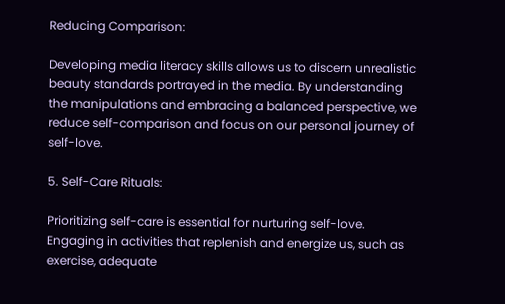Reducing Comparison:

Developing media literacy skills allows us to discern unrealistic beauty standards portrayed in the media. By understanding the manipulations and embracing a balanced perspective, we reduce self-comparison and focus on our personal journey of self-love.

5. Self-Care Rituals:

Prioritizing self-care is essential for nurturing self-love. Engaging in activities that replenish and energize us, such as exercise, adequate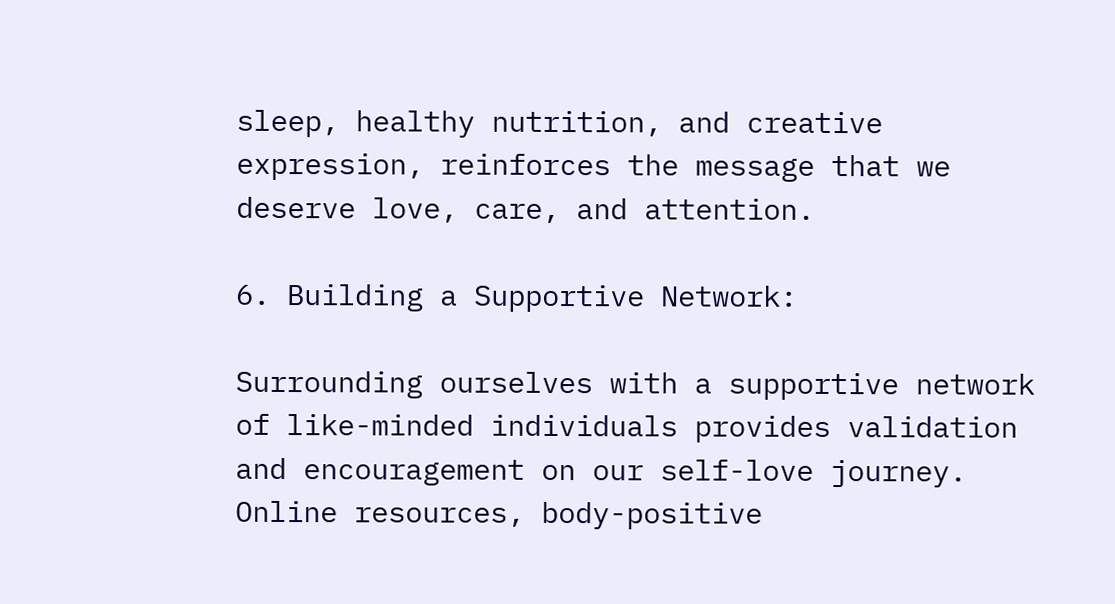sleep, healthy nutrition, and creative expression, reinforces the message that we deserve love, care, and attention.

6. Building a Supportive Network:

Surrounding ourselves with a supportive network of like-minded individuals provides validation and encouragement on our self-love journey. Online resources, body-positive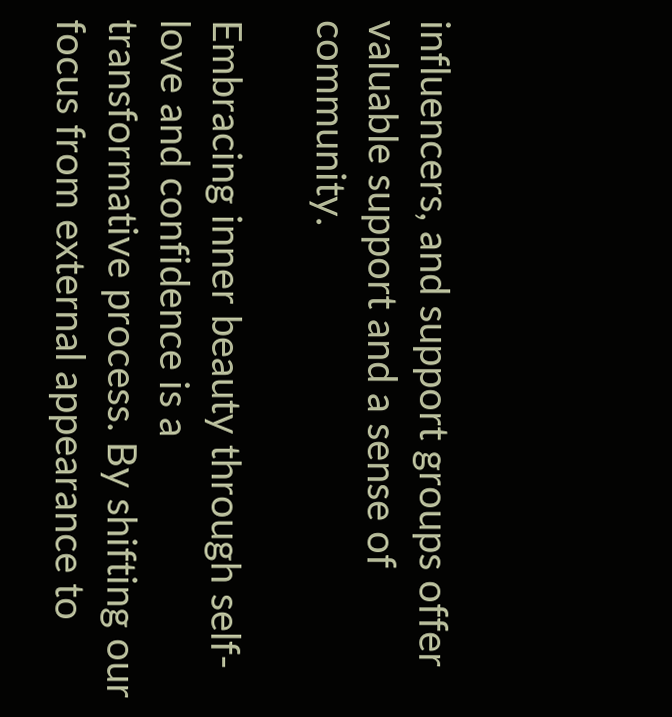influencers, and support groups offer valuable support and a sense of community.

Embracing inner beauty through self-love and confidence is a transformative process. By shifting our focus from external appearance to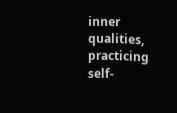inner qualities, practicing self-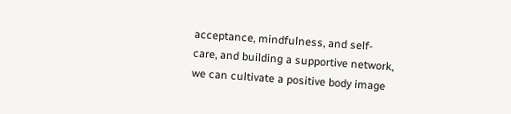acceptance, mindfulness, and self-care, and building a supportive network, we can cultivate a positive body image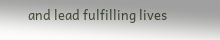and lead fulfilling lives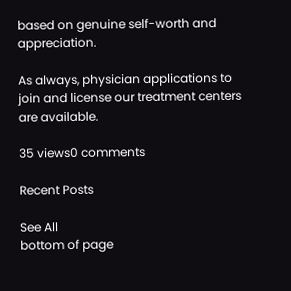based on genuine self-worth and appreciation.

As always, physician applications to join and license our treatment centers are available.

35 views0 comments

Recent Posts

See All
bottom of page